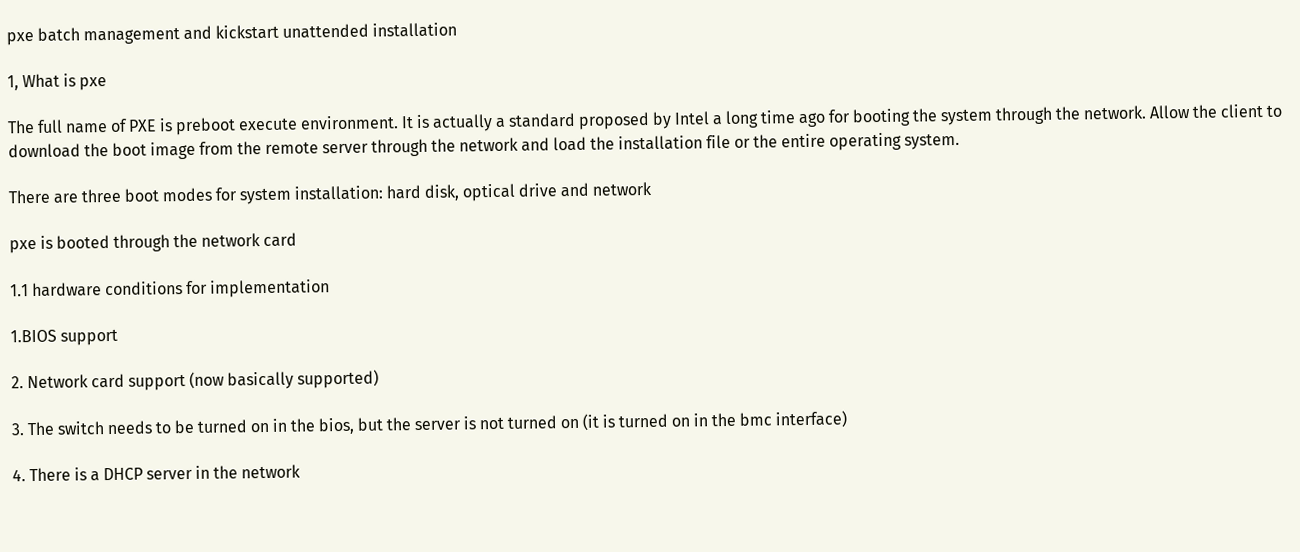pxe batch management and kickstart unattended installation

1, What is pxe

The full name of PXE is preboot execute environment. It is actually a standard proposed by Intel a long time ago for booting the system through the network. Allow the client to download the boot image from the remote server through the network and load the installation file or the entire operating system.

There are three boot modes for system installation: hard disk, optical drive and network

pxe is booted through the network card

1.1 hardware conditions for implementation

1.BIOS support

2. Network card support (now basically supported)

3. The switch needs to be turned on in the bios, but the server is not turned on (it is turned on in the bmc interface)

4. There is a DHCP server in the network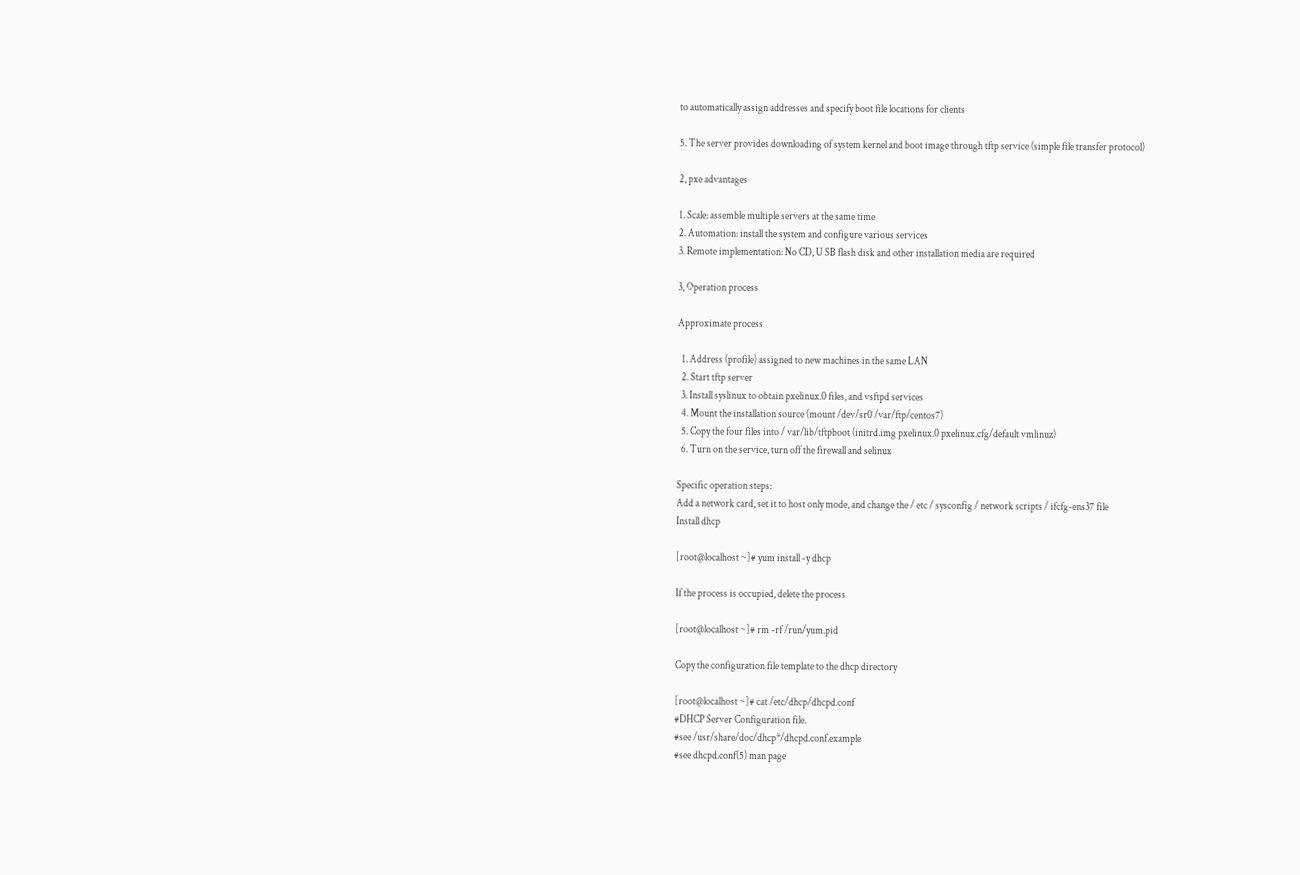to automatically assign addresses and specify boot file locations for clients

5. The server provides downloading of system kernel and boot image through tftp service (simple file transfer protocol)

2, pxe advantages

1. Scale: assemble multiple servers at the same time
2. Automation: install the system and configure various services
3. Remote implementation: No CD, U SB flash disk and other installation media are required

3, Operation process

Approximate process

  1. Address (profile) assigned to new machines in the same LAN
  2. Start tftp server
  3. Install syslinux to obtain pxelinux.0 files, and vsftpd services
  4. Mount the installation source (mount /dev/sr0 /var/ftp/centos7)
  5. Copy the four files into / var/lib/tftpboot (initrd.img pxelinux.0 pxelinux.cfg/default vmlinuz)
  6. Turn on the service, turn off the firewall and selinux

Specific operation steps:
Add a network card, set it to host only mode, and change the / etc / sysconfig / network scripts / ifcfg-ens37 file
Install dhcp

[root@localhost ~]# yum install -y dhcp

If the process is occupied, delete the process

[root@localhost ~]# rm -rf /run/yum.pid

Copy the configuration file template to the dhcp directory

[root@localhost ~]# cat /etc/dhcp/dhcpd.conf
#DHCP Server Configuration file.
#see /usr/share/doc/dhcp*/dhcpd.conf.example
#see dhcpd.conf(5) man page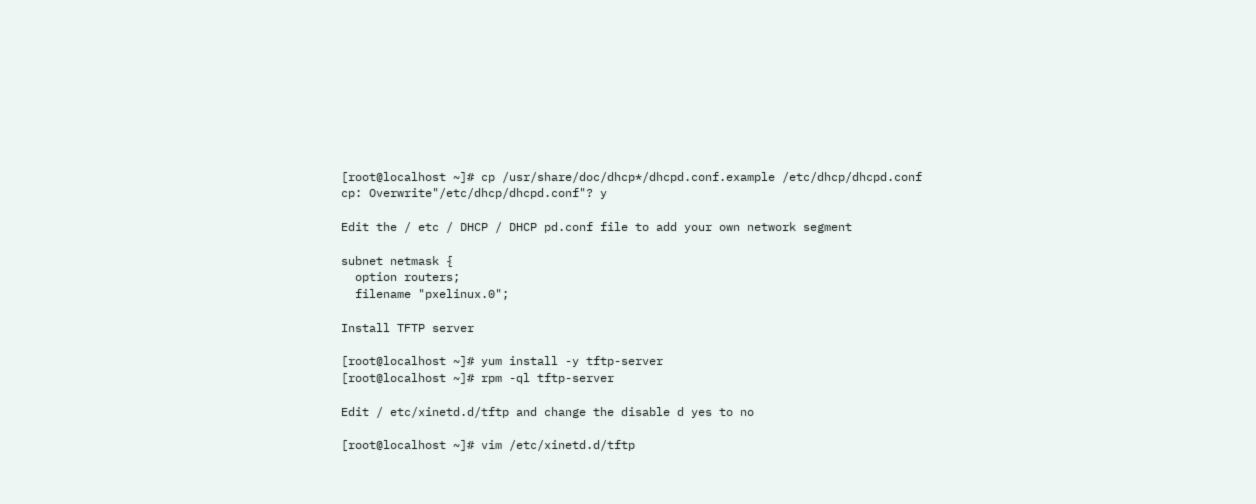[root@localhost ~]# cp /usr/share/doc/dhcp*/dhcpd.conf.example /etc/dhcp/dhcpd.conf
cp: Overwrite"/etc/dhcp/dhcpd.conf"? y

Edit the / etc / DHCP / DHCP pd.conf file to add your own network segment

subnet netmask {
  option routers;
  filename "pxelinux.0";

Install TFTP server

[root@localhost ~]# yum install -y tftp-server
[root@localhost ~]# rpm -ql tftp-server

Edit / etc/xinetd.d/tftp and change the disable d yes to no

[root@localhost ~]# vim /etc/xinetd.d/tftp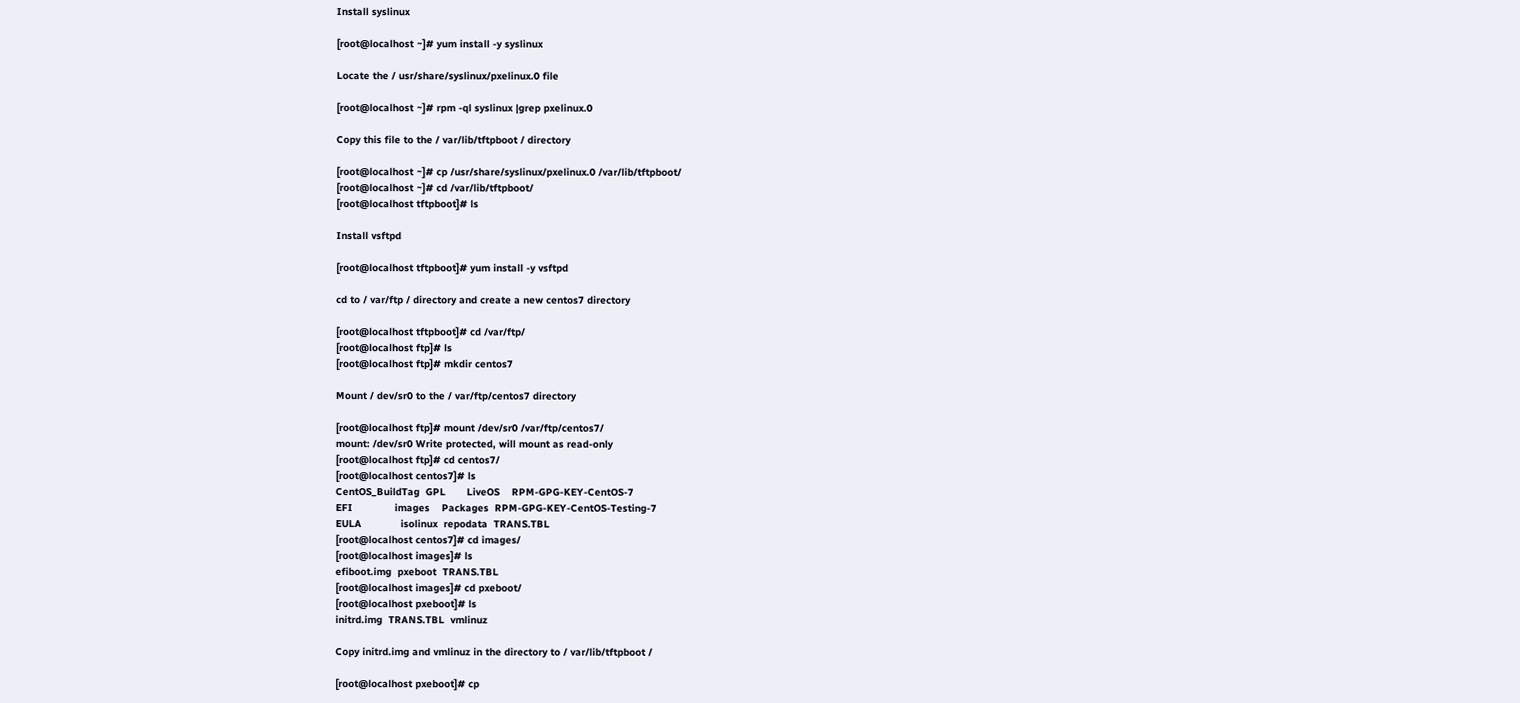Install syslinux

[root@localhost ~]# yum install -y syslinux

Locate the / usr/share/syslinux/pxelinux.0 file

[root@localhost ~]# rpm -ql syslinux |grep pxelinux.0

Copy this file to the / var/lib/tftpboot / directory

[root@localhost ~]# cp /usr/share/syslinux/pxelinux.0 /var/lib/tftpboot/
[root@localhost ~]# cd /var/lib/tftpboot/
[root@localhost tftpboot]# ls

Install vsftpd

[root@localhost tftpboot]# yum install -y vsftpd

cd to / var/ftp / directory and create a new centos7 directory

[root@localhost tftpboot]# cd /var/ftp/
[root@localhost ftp]# ls
[root@localhost ftp]# mkdir centos7

Mount / dev/sr0 to the / var/ftp/centos7 directory

[root@localhost ftp]# mount /dev/sr0 /var/ftp/centos7/
mount: /dev/sr0 Write protected, will mount as read-only
[root@localhost ftp]# cd centos7/
[root@localhost centos7]# ls
CentOS_BuildTag  GPL       LiveOS    RPM-GPG-KEY-CentOS-7
EFI              images    Packages  RPM-GPG-KEY-CentOS-Testing-7
EULA             isolinux  repodata  TRANS.TBL
[root@localhost centos7]# cd images/
[root@localhost images]# ls
efiboot.img  pxeboot  TRANS.TBL
[root@localhost images]# cd pxeboot/
[root@localhost pxeboot]# ls
initrd.img  TRANS.TBL  vmlinuz

Copy initrd.img and vmlinuz in the directory to / var/lib/tftpboot /

[root@localhost pxeboot]# cp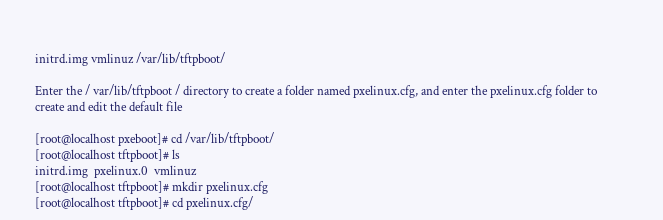initrd.img vmlinuz /var/lib/tftpboot/

Enter the / var/lib/tftpboot / directory to create a folder named pxelinux.cfg, and enter the pxelinux.cfg folder to create and edit the default file

[root@localhost pxeboot]# cd /var/lib/tftpboot/
[root@localhost tftpboot]# ls
initrd.img  pxelinux.0  vmlinuz
[root@localhost tftpboot]# mkdir pxelinux.cfg
[root@localhost tftpboot]# cd pxelinux.cfg/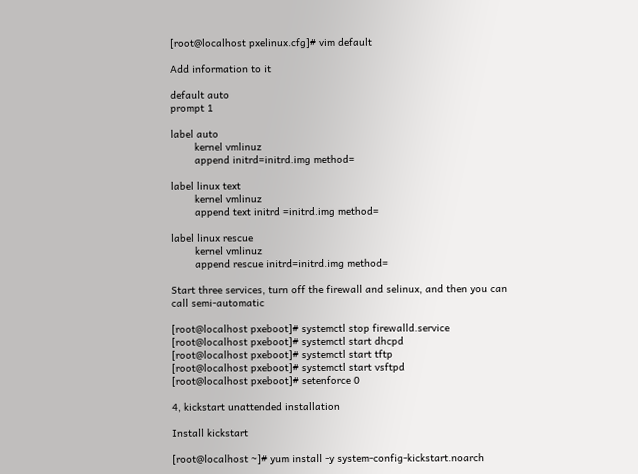[root@localhost pxelinux.cfg]# vim default

Add information to it

default auto
prompt 1

label auto
        kernel vmlinuz
        append initrd=initrd.img method=

label linux text
        kernel vmlinuz
        append text initrd =initrd.img method=

label linux rescue
        kernel vmlinuz
        append rescue initrd=initrd.img method=

Start three services, turn off the firewall and selinux, and then you can call semi-automatic

[root@localhost pxeboot]# systemctl stop firewalld.service
[root@localhost pxeboot]# systemctl start dhcpd
[root@localhost pxeboot]# systemctl start tftp
[root@localhost pxeboot]# systemctl start vsftpd
[root@localhost pxeboot]# setenforce 0

4, kickstart unattended installation

Install kickstart

[root@localhost ~]# yum install -y system-config-kickstart.noarch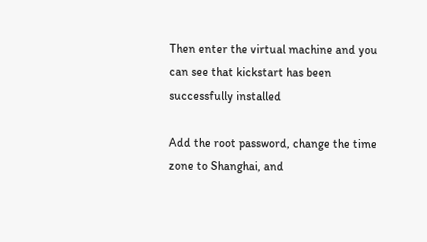Then enter the virtual machine and you can see that kickstart has been successfully installed

Add the root password, change the time zone to Shanghai, and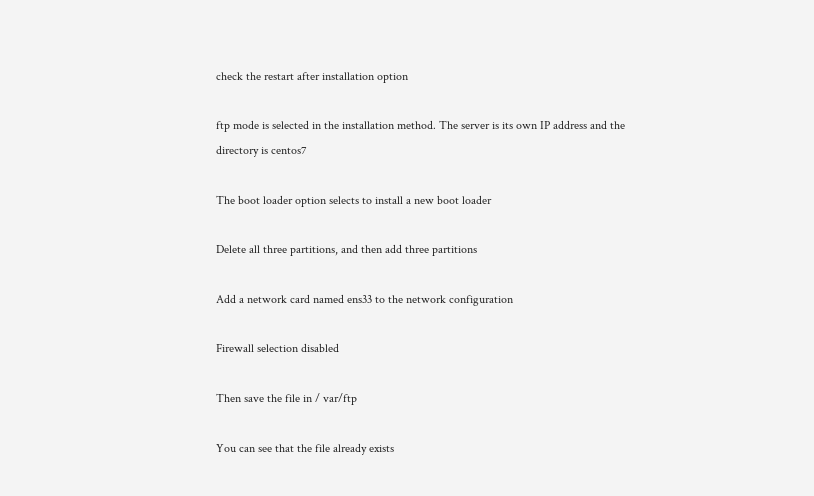check the restart after installation option

ftp mode is selected in the installation method. The server is its own IP address and the directory is centos7

The boot loader option selects to install a new boot loader

Delete all three partitions, and then add three partitions

Add a network card named ens33 to the network configuration

Firewall selection disabled

Then save the file in / var/ftp

You can see that the file already exists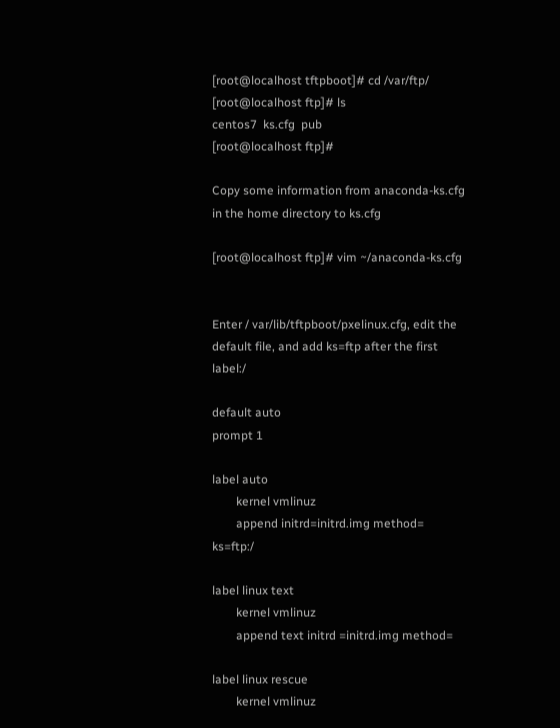[root@localhost tftpboot]# cd /var/ftp/
[root@localhost ftp]# ls
centos7  ks.cfg  pub
[root@localhost ftp]#

Copy some information from anaconda-ks.cfg in the home directory to ks.cfg

[root@localhost ftp]# vim ~/anaconda-ks.cfg


Enter / var/lib/tftpboot/pxelinux.cfg, edit the default file, and add ks=ftp after the first label:/

default auto
prompt 1

label auto
        kernel vmlinuz
        append initrd=initrd.img method= ks=ftp:/

label linux text
        kernel vmlinuz
        append text initrd =initrd.img method=

label linux rescue
        kernel vmlinuz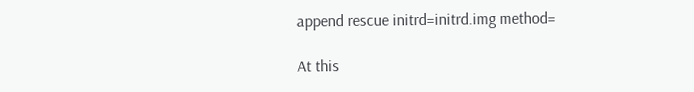append rescue initrd=initrd.img method=

At this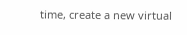time, create a new virtual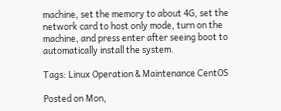machine, set the memory to about 4G, set the network card to host only mode, turn on the machine, and press enter after seeing boot to automatically install the system.

Tags: Linux Operation & Maintenance CentOS

Posted on Mon,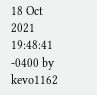18 Oct 2021 19:48:41 -0400 by kevo1162